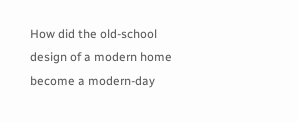How did the old-school design of a modern home become a modern-day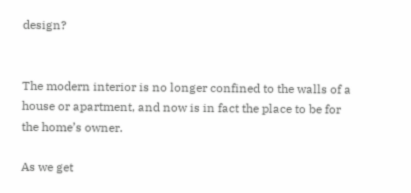design?


The modern interior is no longer confined to the walls of a house or apartment, and now is in fact the place to be for the home’s owner.

As we get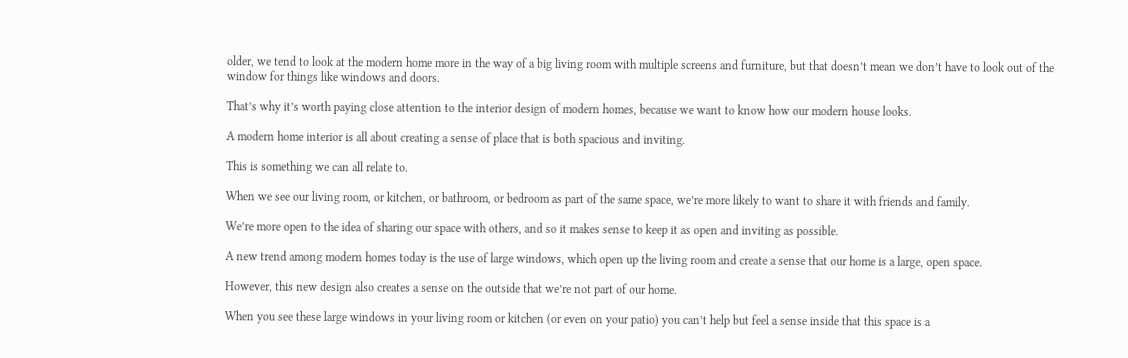older, we tend to look at the modern home more in the way of a big living room with multiple screens and furniture, but that doesn’t mean we don’t have to look out of the window for things like windows and doors.

That’s why it’s worth paying close attention to the interior design of modern homes, because we want to know how our modern house looks.

A modern home interior is all about creating a sense of place that is both spacious and inviting.

This is something we can all relate to.

When we see our living room, or kitchen, or bathroom, or bedroom as part of the same space, we’re more likely to want to share it with friends and family.

We’re more open to the idea of sharing our space with others, and so it makes sense to keep it as open and inviting as possible.

A new trend among modern homes today is the use of large windows, which open up the living room and create a sense that our home is a large, open space.

However, this new design also creates a sense on the outside that we’re not part of our home.

When you see these large windows in your living room or kitchen (or even on your patio) you can’t help but feel a sense inside that this space is a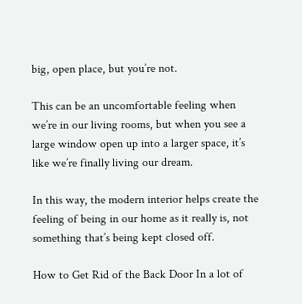big, open place, but you’re not.

This can be an uncomfortable feeling when we’re in our living rooms, but when you see a large window open up into a larger space, it’s like we’re finally living our dream.

In this way, the modern interior helps create the feeling of being in our home as it really is, not something that’s being kept closed off.

How to Get Rid of the Back Door In a lot of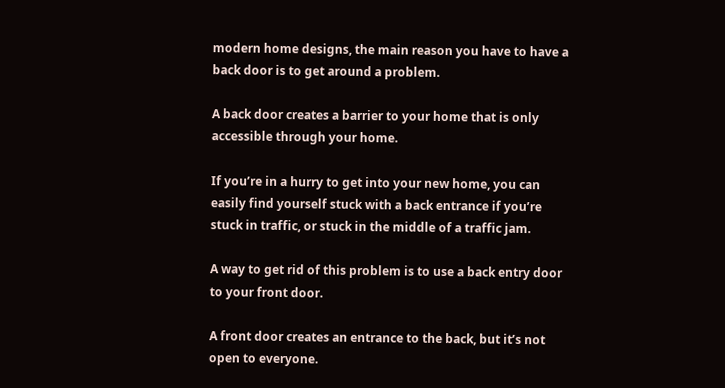modern home designs, the main reason you have to have a back door is to get around a problem.

A back door creates a barrier to your home that is only accessible through your home.

If you’re in a hurry to get into your new home, you can easily find yourself stuck with a back entrance if you’re stuck in traffic, or stuck in the middle of a traffic jam.

A way to get rid of this problem is to use a back entry door to your front door.

A front door creates an entrance to the back, but it’s not open to everyone.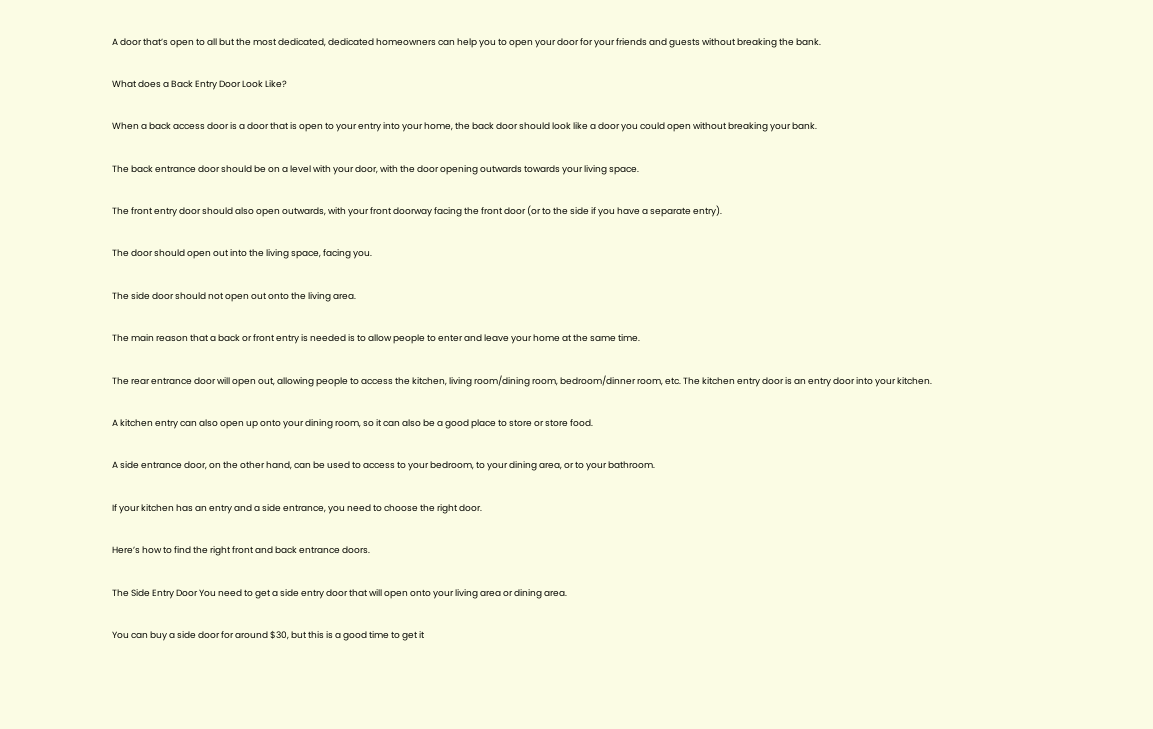A door that’s open to all but the most dedicated, dedicated homeowners can help you to open your door for your friends and guests without breaking the bank.

What does a Back Entry Door Look Like?

When a back access door is a door that is open to your entry into your home, the back door should look like a door you could open without breaking your bank.

The back entrance door should be on a level with your door, with the door opening outwards towards your living space.

The front entry door should also open outwards, with your front doorway facing the front door (or to the side if you have a separate entry).

The door should open out into the living space, facing you.

The side door should not open out onto the living area.

The main reason that a back or front entry is needed is to allow people to enter and leave your home at the same time.

The rear entrance door will open out, allowing people to access the kitchen, living room/dining room, bedroom/dinner room, etc. The kitchen entry door is an entry door into your kitchen.

A kitchen entry can also open up onto your dining room, so it can also be a good place to store or store food.

A side entrance door, on the other hand, can be used to access to your bedroom, to your dining area, or to your bathroom.

If your kitchen has an entry and a side entrance, you need to choose the right door.

Here’s how to find the right front and back entrance doors.

The Side Entry Door You need to get a side entry door that will open onto your living area or dining area.

You can buy a side door for around $30, but this is a good time to get it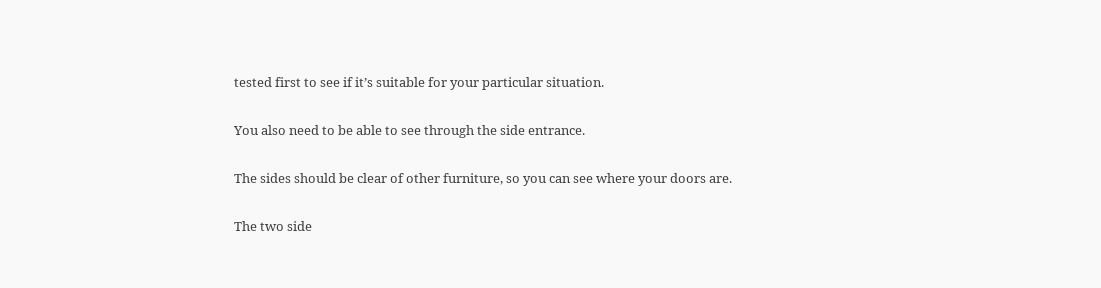tested first to see if it’s suitable for your particular situation.

You also need to be able to see through the side entrance.

The sides should be clear of other furniture, so you can see where your doors are.

The two side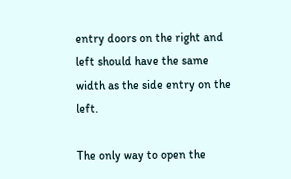entry doors on the right and left should have the same width as the side entry on the left.

The only way to open the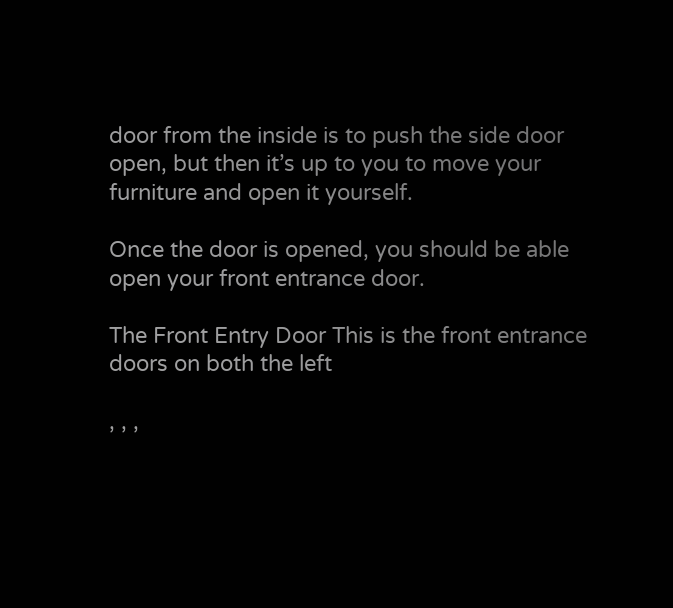door from the inside is to push the side door open, but then it’s up to you to move your furniture and open it yourself.

Once the door is opened, you should be able open your front entrance door.

The Front Entry Door This is the front entrance doors on both the left

, , ,